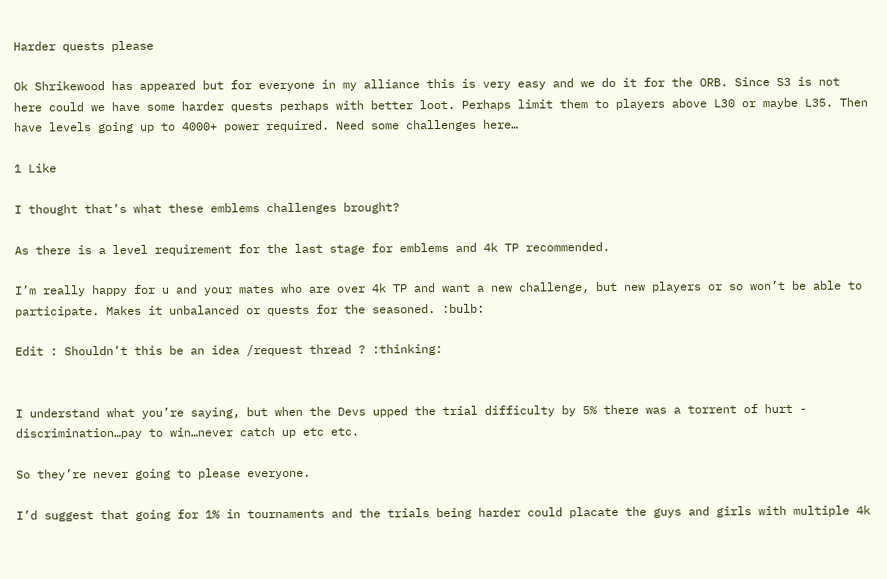Harder quests please

Ok Shrikewood has appeared but for everyone in my alliance this is very easy and we do it for the ORB. Since S3 is not here could we have some harder quests perhaps with better loot. Perhaps limit them to players above L30 or maybe L35. Then have levels going up to 4000+ power required. Need some challenges here…

1 Like

I thought that’s what these emblems challenges brought?

As there is a level requirement for the last stage for emblems and 4k TP recommended.

I’m really happy for u and your mates who are over 4k TP and want a new challenge, but new players or so won’t be able to participate. Makes it unbalanced or quests for the seasoned. :bulb:

Edit : Shouldn’t this be an idea /request thread ? :thinking:


I understand what you’re saying, but when the Devs upped the trial difficulty by 5% there was a torrent of hurt - discrimination…pay to win…never catch up etc etc.

So they’re never going to please everyone.

I’d suggest that going for 1% in tournaments and the trials being harder could placate the guys and girls with multiple 4k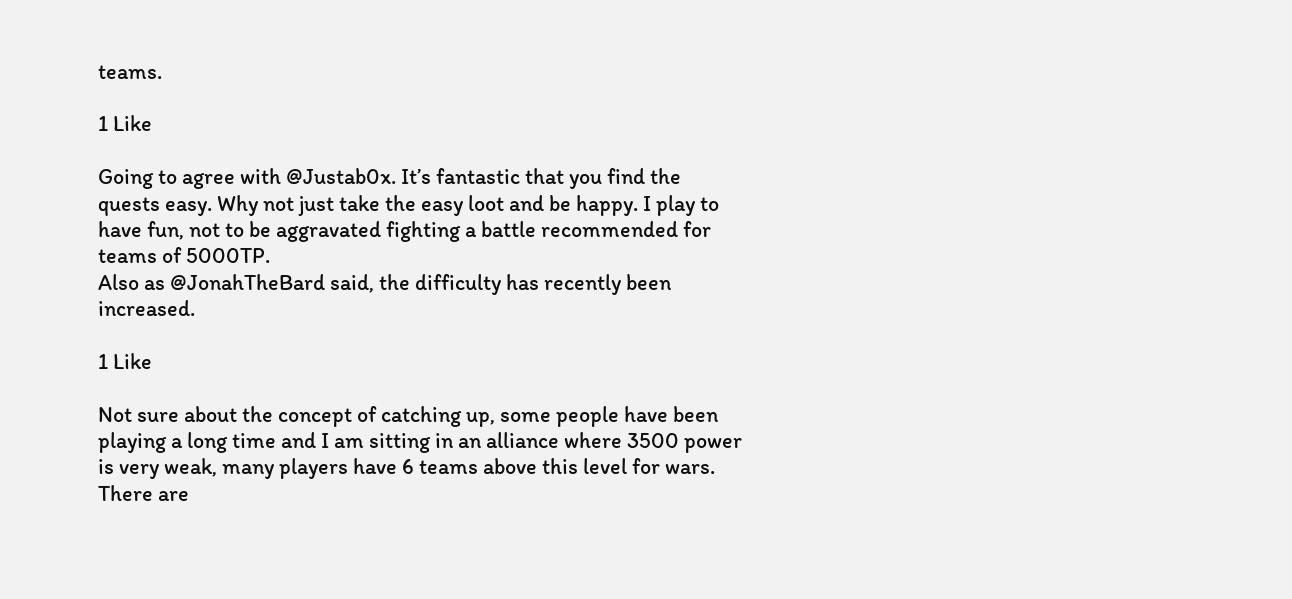teams.

1 Like

Going to agree with @Justab0x. It’s fantastic that you find the quests easy. Why not just take the easy loot and be happy. I play to have fun, not to be aggravated fighting a battle recommended for teams of 5000TP.
Also as @JonahTheBard said, the difficulty has recently been increased.

1 Like

Not sure about the concept of catching up, some people have been playing a long time and I am sitting in an alliance where 3500 power is very weak, many players have 6 teams above this level for wars. There are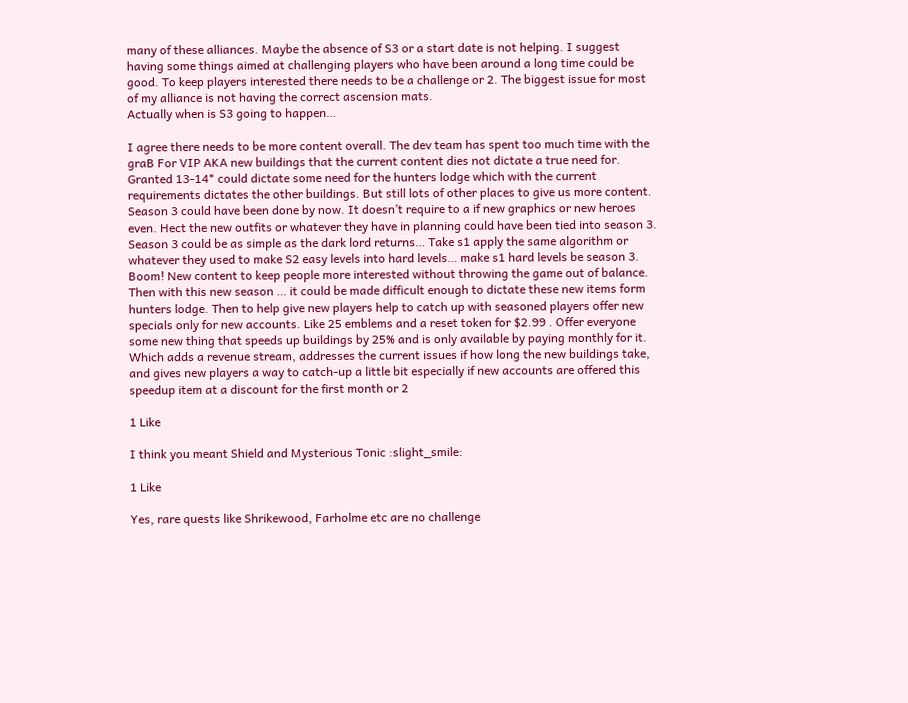many of these alliances. Maybe the absence of S3 or a start date is not helping. I suggest having some things aimed at challenging players who have been around a long time could be good. To keep players interested there needs to be a challenge or 2. The biggest issue for most of my alliance is not having the correct ascension mats.
Actually when is S3 going to happen…

I agree there needs to be more content overall. The dev team has spent too much time with the graB For VIP AKA new buildings that the current content dies not dictate a true need for. Granted 13-14* could dictate some need for the hunters lodge which with the current requirements dictates the other buildings. But still lots of other places to give us more content. Season 3 could have been done by now. It doesn’t require to a if new graphics or new heroes even. Hect the new outfits or whatever they have in planning could have been tied into season 3. Season 3 could be as simple as the dark lord returns… Take s1 apply the same algorithm or whatever they used to make S2 easy levels into hard levels… make s1 hard levels be season 3. Boom! New content to keep people more interested without throwing the game out of balance. Then with this new season … it could be made difficult enough to dictate these new items form hunters lodge. Then to help give new players help to catch up with seasoned players offer new specials only for new accounts. Like 25 emblems and a reset token for $2.99 . Offer everyone some new thing that speeds up buildings by 25% and is only available by paying monthly for it. Which adds a revenue stream, addresses the current issues if how long the new buildings take, and gives new players a way to catch-up a little bit especially if new accounts are offered this speedup item at a discount for the first month or 2

1 Like

I think you meant Shield and Mysterious Tonic :slight_smile:

1 Like

Yes, rare quests like Shrikewood, Farholme etc are no challenge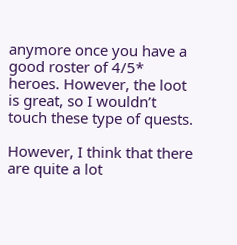anymore once you have a good roster of 4/5* heroes. However, the loot is great, so I wouldn’t touch these type of quests.

However, I think that there are quite a lot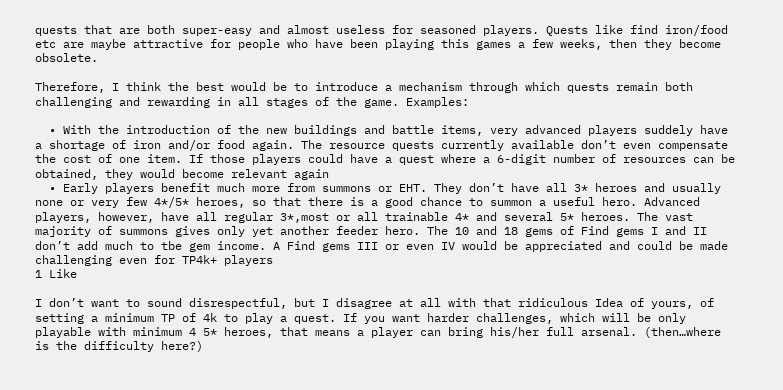quests that are both super-easy and almost useless for seasoned players. Quests like find iron/food etc are maybe attractive for people who have been playing this games a few weeks, then they become obsolete.

Therefore, I think the best would be to introduce a mechanism through which quests remain both challenging and rewarding in all stages of the game. Examples:

  • With the introduction of the new buildings and battle items, very advanced players suddely have a shortage of iron and/or food again. The resource quests currently available don’t even compensate the cost of one item. If those players could have a quest where a 6-digit number of resources can be obtained, they would become relevant again
  • Early players benefit much more from summons or EHT. They don’t have all 3* heroes and usually none or very few 4*/5* heroes, so that there is a good chance to summon a useful hero. Advanced players, however, have all regular 3*,most or all trainable 4* and several 5* heroes. The vast majority of summons gives only yet another feeder hero. The 10 and 18 gems of Find gems I and II don’t add much to tbe gem income. A Find gems III or even IV would be appreciated and could be made challenging even for TP4k+ players
1 Like

I don’t want to sound disrespectful, but I disagree at all with that ridiculous Idea of yours, of setting a minimum TP of 4k to play a quest. If you want harder challenges, which will be only playable with minimum 4 5* heroes, that means a player can bring his/her full arsenal. (then…where is the difficulty here?)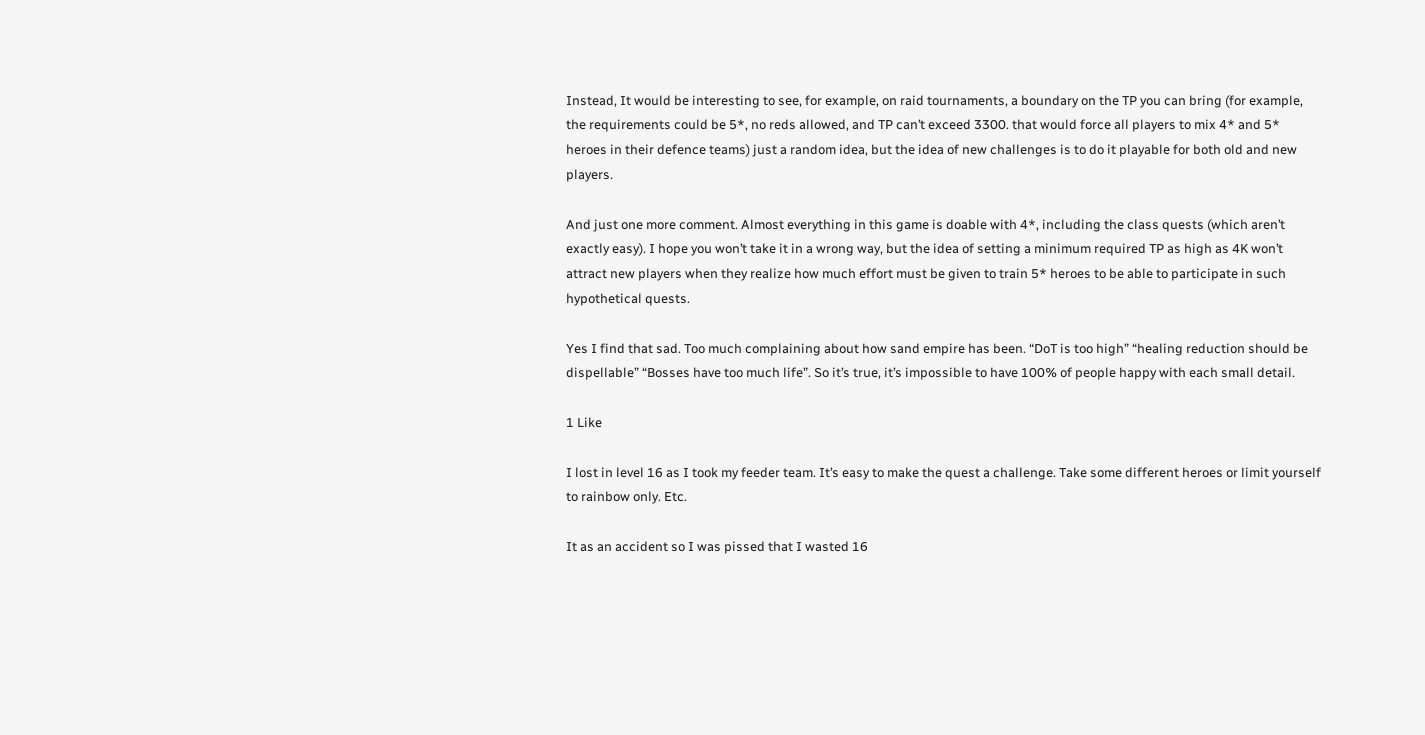Instead, It would be interesting to see, for example, on raid tournaments, a boundary on the TP you can bring (for example, the requirements could be 5*, no reds allowed, and TP can’t exceed 3300. that would force all players to mix 4* and 5* heroes in their defence teams) just a random idea, but the idea of new challenges is to do it playable for both old and new players.

And just one more comment. Almost everything in this game is doable with 4*, including the class quests (which aren’t exactly easy). I hope you won’t take it in a wrong way, but the idea of setting a minimum required TP as high as 4K won’t attract new players when they realize how much effort must be given to train 5* heroes to be able to participate in such hypothetical quests.

Yes I find that sad. Too much complaining about how sand empire has been. “DoT is too high” “healing reduction should be dispellable” “Bosses have too much life”. So it’s true, it’s impossible to have 100% of people happy with each small detail.

1 Like

I lost in level 16 as I took my feeder team. It’s easy to make the quest a challenge. Take some different heroes or limit yourself to rainbow only. Etc.

It as an accident so I was pissed that I wasted 16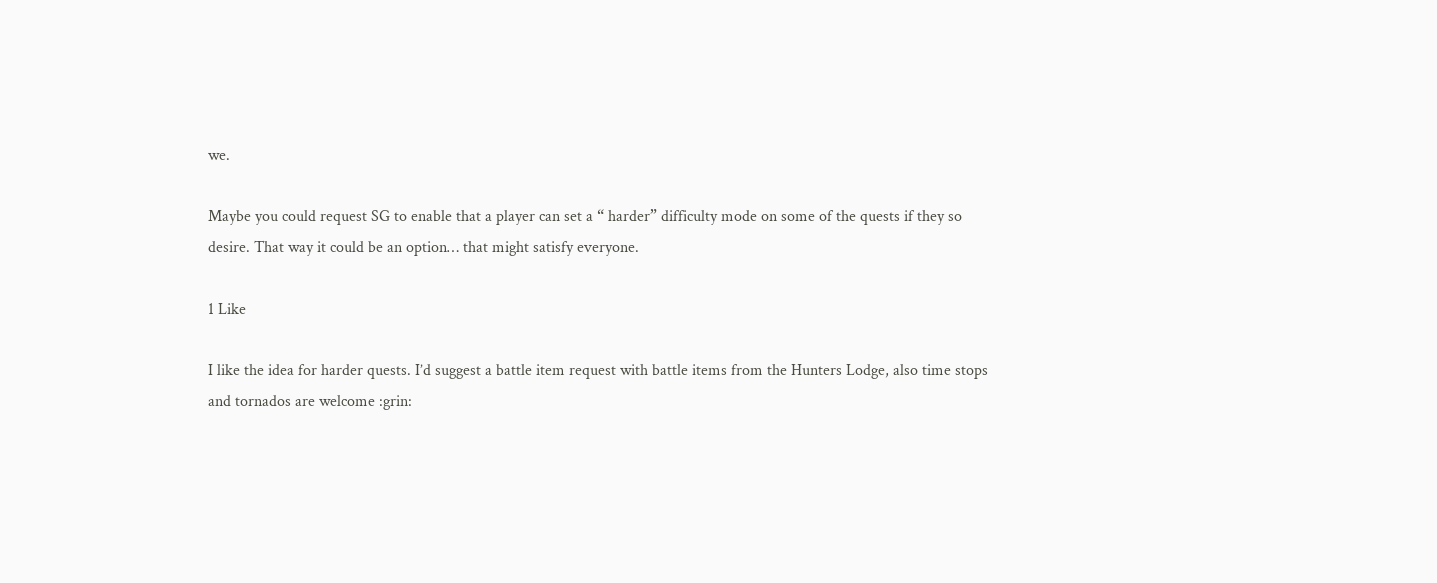we.

Maybe you could request SG to enable that a player can set a “ harder” difficulty mode on some of the quests if they so desire. That way it could be an option… that might satisfy everyone.

1 Like

I like the idea for harder quests. I’d suggest a battle item request with battle items from the Hunters Lodge, also time stops and tornados are welcome :grin: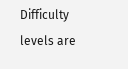Difficulty levels are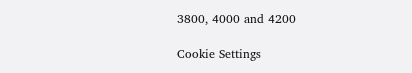3800, 4000 and 4200

Cookie Settings